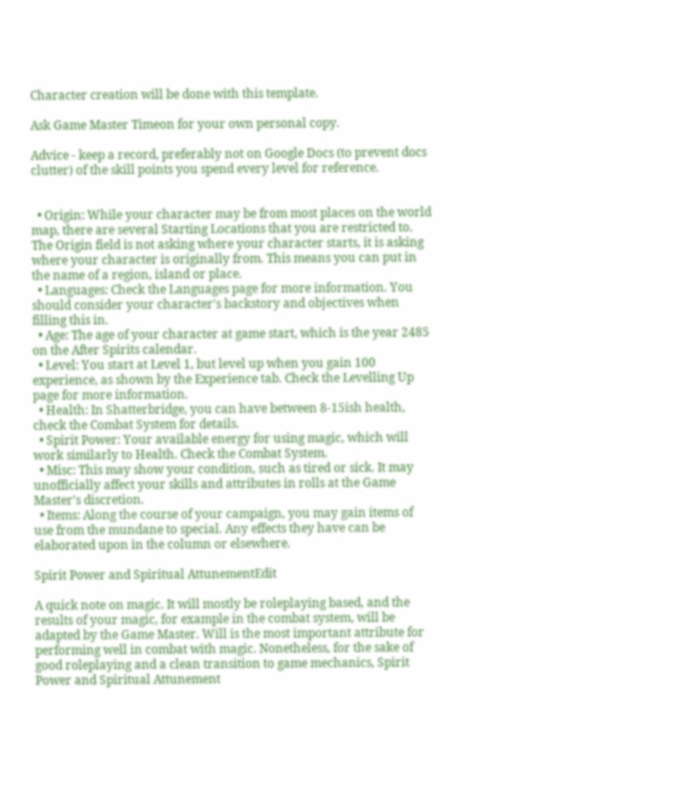Character creation will be done with this template.

Ask Game Master Timeon for your own personal copy.

Advice - keep a record, preferably not on Google Docs (to prevent docs clutter) of the skill points you spend every level for reference.


  • Origin: While your character may be from most places on the world map, there are several Starting Locations that you are restricted to. The Origin field is not asking where your character starts, it is asking where your character is originally from. This means you can put in the name of a region, island or place.
  • Languages: Check the Languages page for more information. You should consider your character's backstory and objectives when filling this in.
  • Age: The age of your character at game start, which is the year 2485 on the After Spirits calendar.
  • Level: You start at Level 1, but level up when you gain 100 experience, as shown by the Experience tab. Check the Levelling Up page for more information.
  • Health: In Shatterbridge, you can have between 8-15ish health, check the Combat System for details.
  • Spirit Power: Your available energy for using magic, which will work similarly to Health. Check the Combat System.
  • Misc: This may show your condition, such as tired or sick. It may unofficially affect your skills and attributes in rolls at the Game Master's discretion.
  • Items: Along the course of your campaign, you may gain items of use from the mundane to special. Any effects they have can be elaborated upon in the column or elsewhere.

Spirit Power and Spiritual AttunementEdit

A quick note on magic. It will mostly be roleplaying based, and the results of your magic, for example in the combat system, will be adapted by the Game Master. Will is the most important attribute for performing well in combat with magic. Nonetheless, for the sake of good roleplaying and a clean transition to game mechanics, Spirit Power and Spiritual Attunement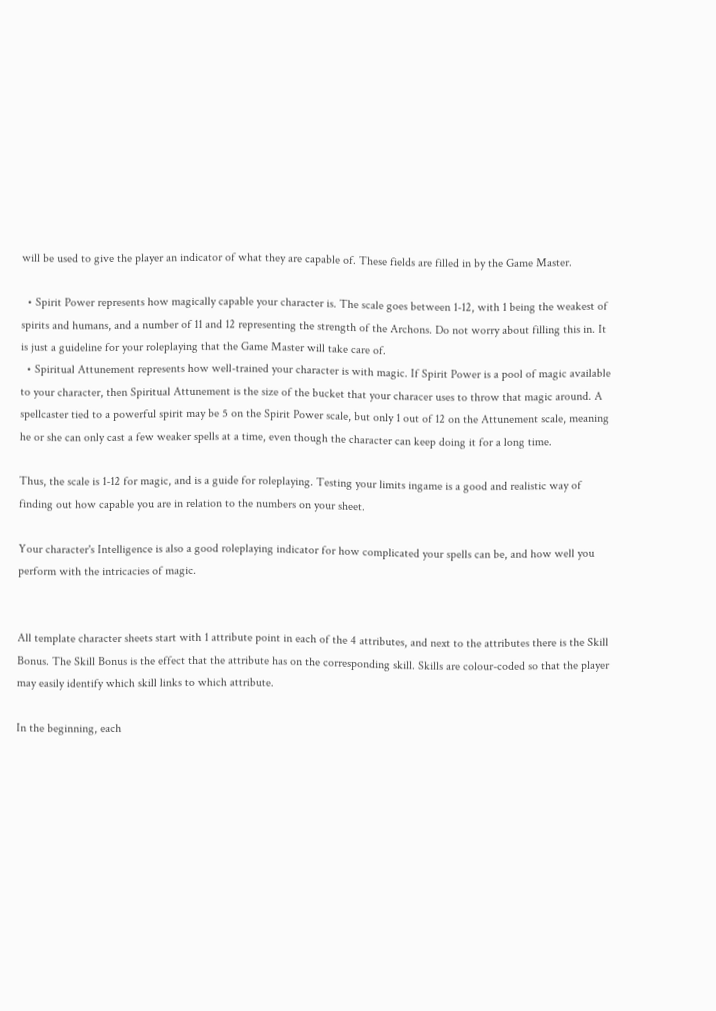will be used to give the player an indicator of what they are capable of. These fields are filled in by the Game Master.

  • Spirit Power represents how magically capable your character is. The scale goes between 1-12, with 1 being the weakest of spirits and humans, and a number of 11 and 12 representing the strength of the Archons. Do not worry about filling this in. It is just a guideline for your roleplaying that the Game Master will take care of.
  • Spiritual Attunement represents how well-trained your character is with magic. If Spirit Power is a pool of magic available to your character, then Spiritual Attunement is the size of the bucket that your characer uses to throw that magic around. A spellcaster tied to a powerful spirit may be 5 on the Spirit Power scale, but only 1 out of 12 on the Attunement scale, meaning he or she can only cast a few weaker spells at a time, even though the character can keep doing it for a long time.

Thus, the scale is 1-12 for magic, and is a guide for roleplaying. Testing your limits ingame is a good and realistic way of finding out how capable you are in relation to the numbers on your sheet.

Your character's Intelligence is also a good roleplaying indicator for how complicated your spells can be, and how well you perform with the intricacies of magic.


All template character sheets start with 1 attribute point in each of the 4 attributes, and next to the attributes there is the Skill Bonus. The Skill Bonus is the effect that the attribute has on the corresponding skill. Skills are colour-coded so that the player may easily identify which skill links to which attribute.

In the beginning, each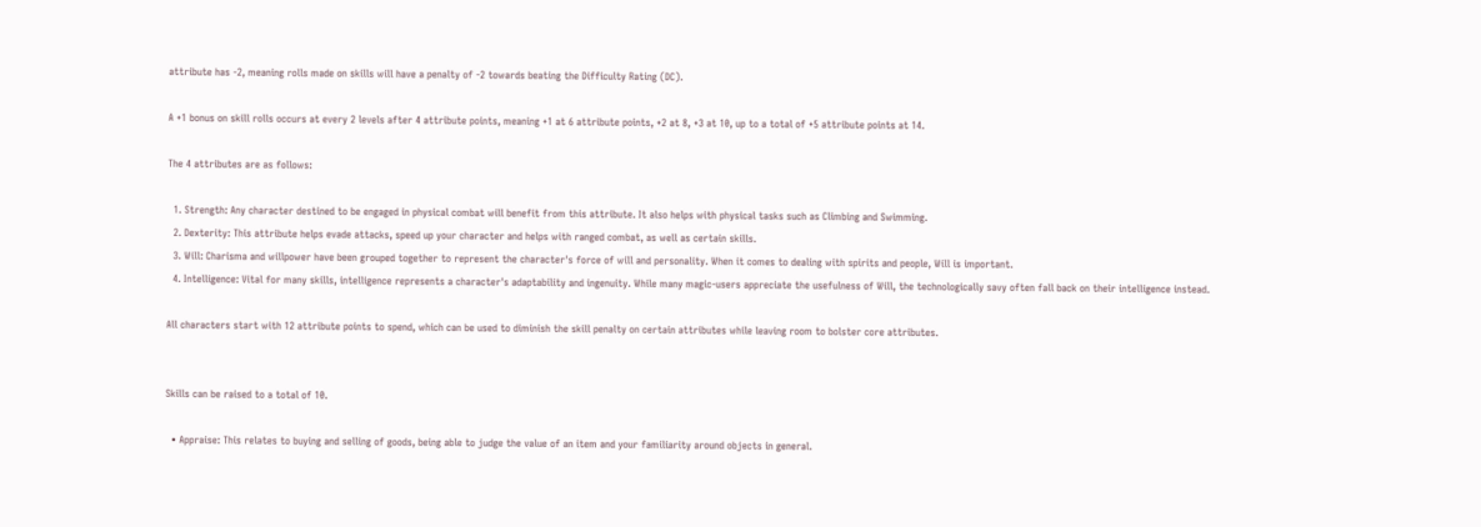attribute has -2, meaning rolls made on skills will have a penalty of -2 towards beating the Difficulty Rating (DC).

A +1 bonus on skill rolls occurs at every 2 levels after 4 attribute points, meaning +1 at 6 attribute points, +2 at 8, +3 at 10, up to a total of +5 attribute points at 14.

The 4 attributes are as follows:

  1. Strength: Any character destined to be engaged in physical combat will benefit from this attribute. It also helps with physical tasks such as Climbing and Swimming.
  2. Dexterity: This attribute helps evade attacks, speed up your character and helps with ranged combat, as well as certain skills.
  3. Will: Charisma and willpower have been grouped together to represent the character's force of will and personality. When it comes to dealing with spirits and people, Will is important.
  4. Intelligence: Vital for many skills, intelligence represents a character's adaptability and ingenuity. While many magic-users appreciate the usefulness of Will, the technologically savy often fall back on their intelligence instead.

All characters start with 12 attribute points to spend, which can be used to diminish the skill penalty on certain attributes while leaving room to bolster core attributes.


Skills can be raised to a total of 10.

  • Appraise: This relates to buying and selling of goods, being able to judge the value of an item and your familiarity around objects in general.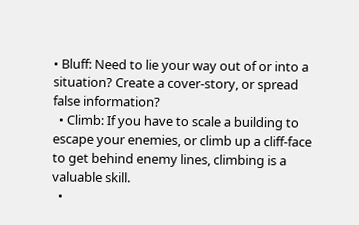• Bluff: Need to lie your way out of or into a situation? Create a cover-story, or spread false information?
  • Climb: If you have to scale a building to escape your enemies, or climb up a cliff-face to get behind enemy lines, climbing is a valuable skill.
  •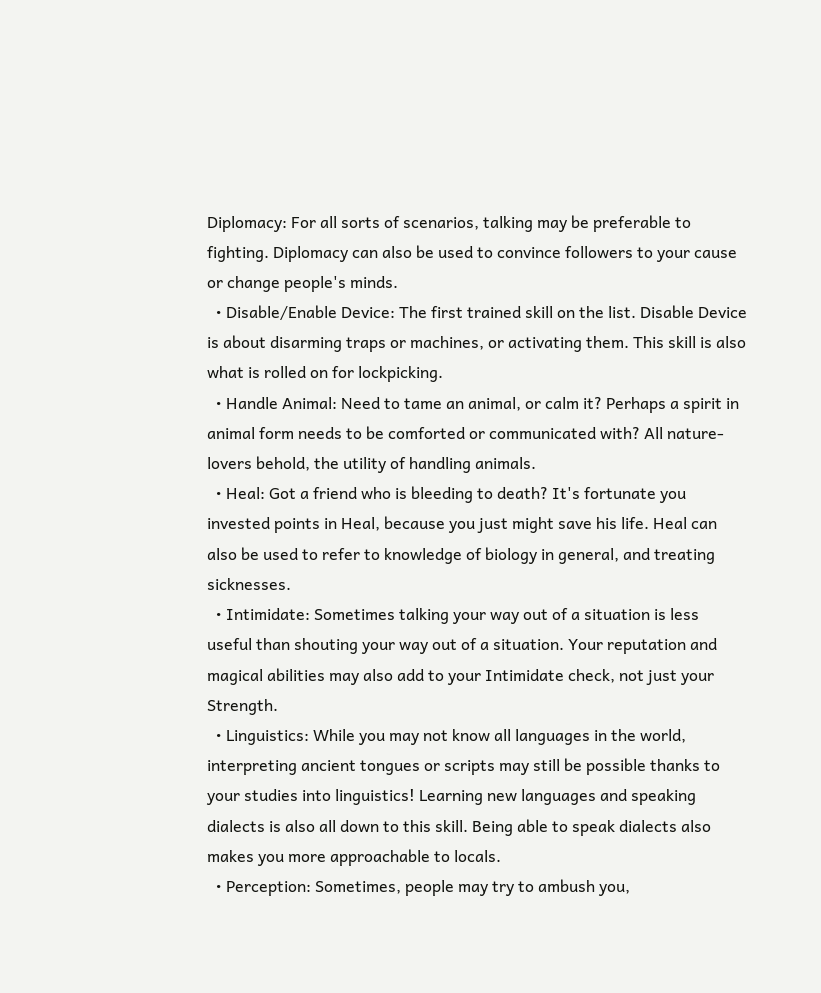Diplomacy: For all sorts of scenarios, talking may be preferable to fighting. Diplomacy can also be used to convince followers to your cause or change people's minds.
  • Disable/Enable Device: The first trained skill on the list. Disable Device is about disarming traps or machines, or activating them. This skill is also what is rolled on for lockpicking.
  • Handle Animal: Need to tame an animal, or calm it? Perhaps a spirit in animal form needs to be comforted or communicated with? All nature-lovers behold, the utility of handling animals.
  • Heal: Got a friend who is bleeding to death? It's fortunate you invested points in Heal, because you just might save his life. Heal can also be used to refer to knowledge of biology in general, and treating sicknesses.
  • Intimidate: Sometimes talking your way out of a situation is less useful than shouting your way out of a situation. Your reputation and magical abilities may also add to your Intimidate check, not just your Strength.
  • Linguistics: While you may not know all languages in the world, interpreting ancient tongues or scripts may still be possible thanks to your studies into linguistics! Learning new languages and speaking dialects is also all down to this skill. Being able to speak dialects also makes you more approachable to locals.
  • Perception: Sometimes, people may try to ambush you,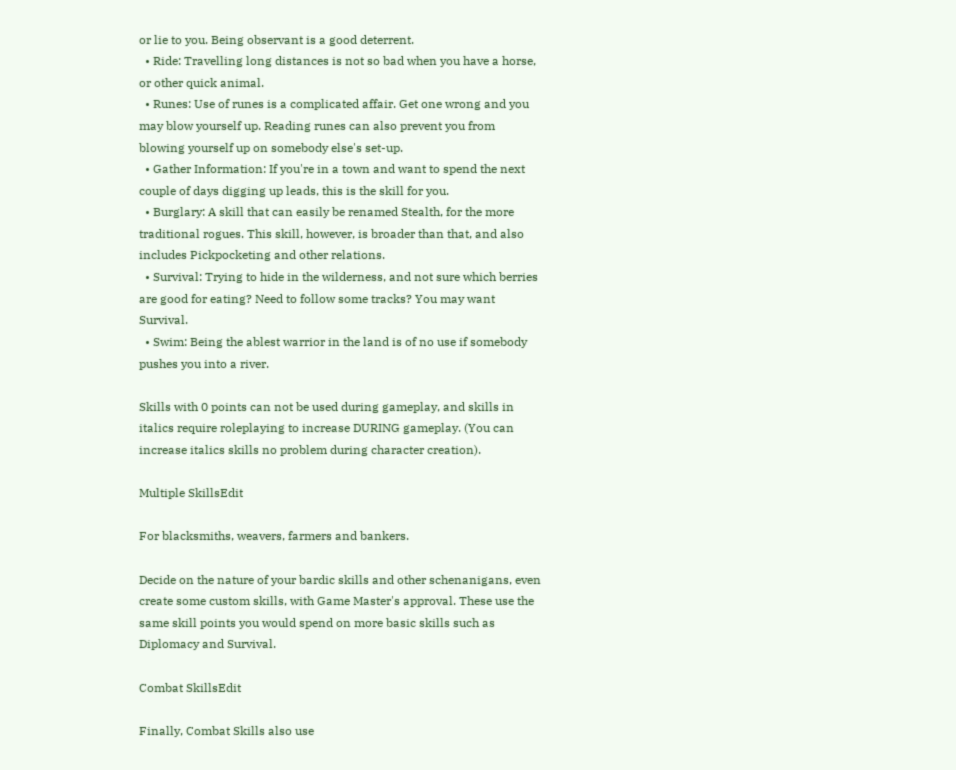or lie to you. Being observant is a good deterrent.
  • Ride: Travelling long distances is not so bad when you have a horse, or other quick animal.
  • Runes: Use of runes is a complicated affair. Get one wrong and you may blow yourself up. Reading runes can also prevent you from blowing yourself up on somebody else's set-up.
  • Gather Information: If you're in a town and want to spend the next couple of days digging up leads, this is the skill for you.
  • Burglary: A skill that can easily be renamed Stealth, for the more traditional rogues. This skill, however, is broader than that, and also includes Pickpocketing and other relations.
  • Survival: Trying to hide in the wilderness, and not sure which berries are good for eating? Need to follow some tracks? You may want Survival.
  • Swim: Being the ablest warrior in the land is of no use if somebody pushes you into a river.

Skills with 0 points can not be used during gameplay, and skills in italics require roleplaying to increase DURING gameplay. (You can increase italics skills no problem during character creation).

Multiple SkillsEdit

For blacksmiths, weavers, farmers and bankers.

Decide on the nature of your bardic skills and other schenanigans, even create some custom skills, with Game Master's approval. These use the same skill points you would spend on more basic skills such as Diplomacy and Survival.

Combat SkillsEdit

Finally, Combat Skills also use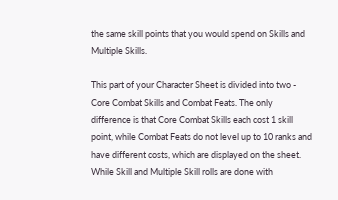the same skill points that you would spend on Skills and Multiple Skills.

This part of your Character Sheet is divided into two - Core Combat Skills and Combat Feats. The only difference is that Core Combat Skills each cost 1 skill point, while Combat Feats do not level up to 10 ranks and have different costs, which are displayed on the sheet. While Skill and Multiple Skill rolls are done with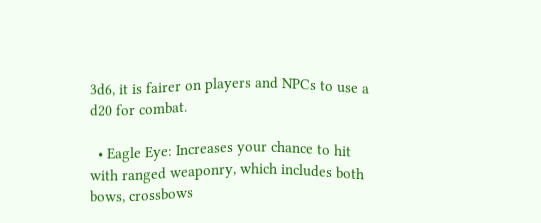3d6, it is fairer on players and NPCs to use a d20 for combat.

  • Eagle Eye: Increases your chance to hit with ranged weaponry, which includes both bows, crossbows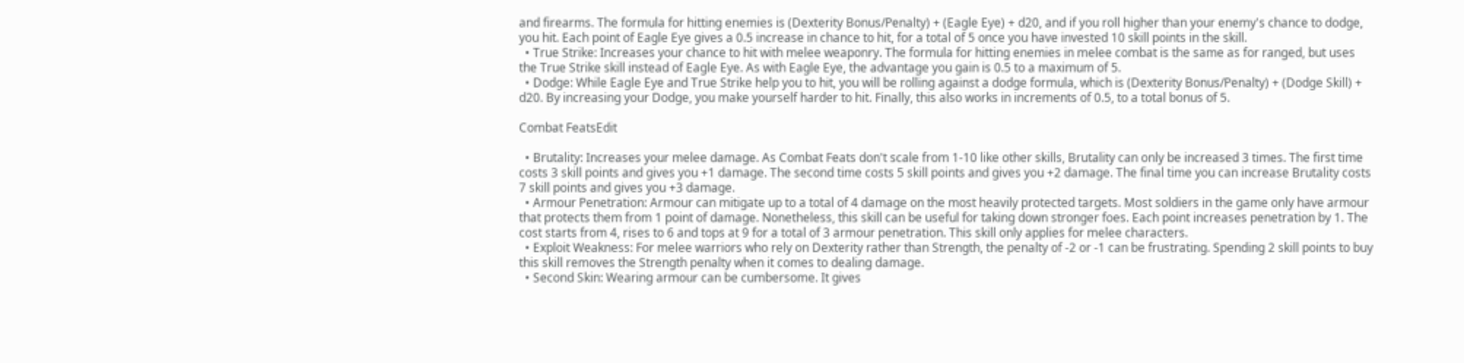and firearms. The formula for hitting enemies is (Dexterity Bonus/Penalty) + (Eagle Eye) + d20, and if you roll higher than your enemy's chance to dodge, you hit. Each point of Eagle Eye gives a 0.5 increase in chance to hit, for a total of 5 once you have invested 10 skill points in the skill.
  • True Strike: Increases your chance to hit with melee weaponry. The formula for hitting enemies in melee combat is the same as for ranged, but uses the True Strike skill instead of Eagle Eye. As with Eagle Eye, the advantage you gain is 0.5 to a maximum of 5.
  • Dodge: While Eagle Eye and True Strike help you to hit, you will be rolling against a dodge formula, which is (Dexterity Bonus/Penalty) + (Dodge Skill) + d20. By increasing your Dodge, you make yourself harder to hit. Finally, this also works in increments of 0.5, to a total bonus of 5.

Combat FeatsEdit

  • Brutality: Increases your melee damage. As Combat Feats don't scale from 1-10 like other skills, Brutality can only be increased 3 times. The first time costs 3 skill points and gives you +1 damage. The second time costs 5 skill points and gives you +2 damage. The final time you can increase Brutality costs 7 skill points and gives you +3 damage.
  • Armour Penetration: Armour can mitigate up to a total of 4 damage on the most heavily protected targets. Most soldiers in the game only have armour that protects them from 1 point of damage. Nonetheless, this skill can be useful for taking down stronger foes. Each point increases penetration by 1. The cost starts from 4, rises to 6 and tops at 9 for a total of 3 armour penetration. This skill only applies for melee characters.
  • Exploit Weakness: For melee warriors who rely on Dexterity rather than Strength, the penalty of -2 or -1 can be frustrating. Spending 2 skill points to buy this skill removes the Strength penalty when it comes to dealing damage.
  • Second Skin: Wearing armour can be cumbersome. It gives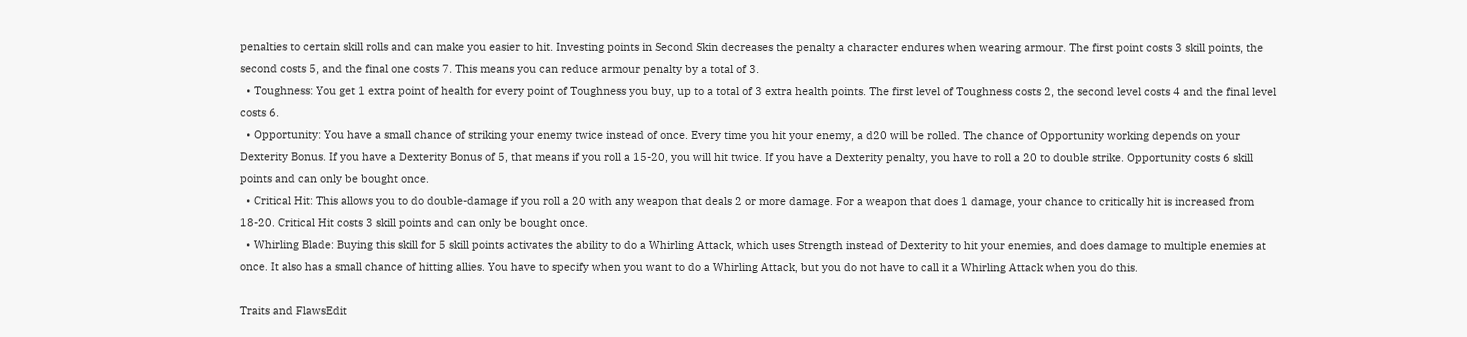penalties to certain skill rolls and can make you easier to hit. Investing points in Second Skin decreases the penalty a character endures when wearing armour. The first point costs 3 skill points, the second costs 5, and the final one costs 7. This means you can reduce armour penalty by a total of 3.
  • Toughness: You get 1 extra point of health for every point of Toughness you buy, up to a total of 3 extra health points. The first level of Toughness costs 2, the second level costs 4 and the final level costs 6.
  • Opportunity: You have a small chance of striking your enemy twice instead of once. Every time you hit your enemy, a d20 will be rolled. The chance of Opportunity working depends on your Dexterity Bonus. If you have a Dexterity Bonus of 5, that means if you roll a 15-20, you will hit twice. If you have a Dexterity penalty, you have to roll a 20 to double strike. Opportunity costs 6 skill points and can only be bought once.
  • Critical Hit: This allows you to do double-damage if you roll a 20 with any weapon that deals 2 or more damage. For a weapon that does 1 damage, your chance to critically hit is increased from 18-20. Critical Hit costs 3 skill points and can only be bought once.
  • Whirling Blade: Buying this skill for 5 skill points activates the ability to do a Whirling Attack, which uses Strength instead of Dexterity to hit your enemies, and does damage to multiple enemies at once. It also has a small chance of hitting allies. You have to specify when you want to do a Whirling Attack, but you do not have to call it a Whirling Attack when you do this.

Traits and FlawsEdit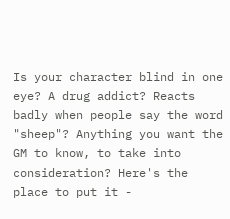Is your character blind in one eye? A drug addict? Reacts badly when people say the word "sheep"? Anything you want the GM to know, to take into consideration? Here's the place to put it -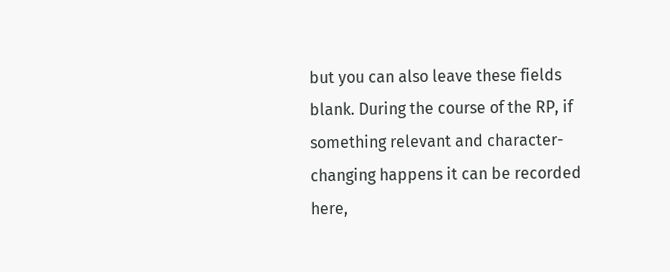but you can also leave these fields blank. During the course of the RP, if something relevant and character-changing happens it can be recorded here,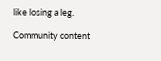like losing a leg.

Community content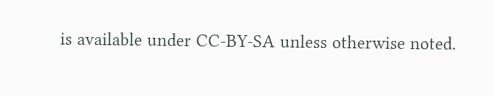is available under CC-BY-SA unless otherwise noted.